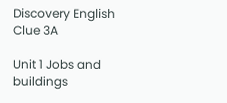Discovery English Clue 3A

Unit 1 Jobs and buildings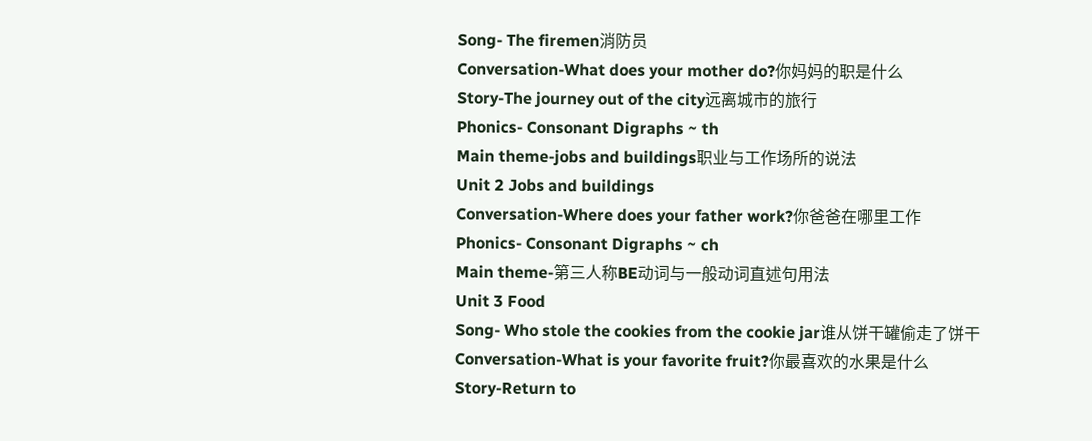Song- The firemen消防员
Conversation-What does your mother do?你妈妈的职是什么
Story-The journey out of the city远离城市的旅行
Phonics- Consonant Digraphs ~ th
Main theme-jobs and buildings职业与工作场所的说法
Unit 2 Jobs and buildings
Conversation-Where does your father work?你爸爸在哪里工作
Phonics- Consonant Digraphs ~ ch
Main theme-第三人称BE动词与一般动词直述句用法
Unit 3 Food
Song- Who stole the cookies from the cookie jar谁从饼干罐偷走了饼干
Conversation-What is your favorite fruit?你最喜欢的水果是什么
Story-Return to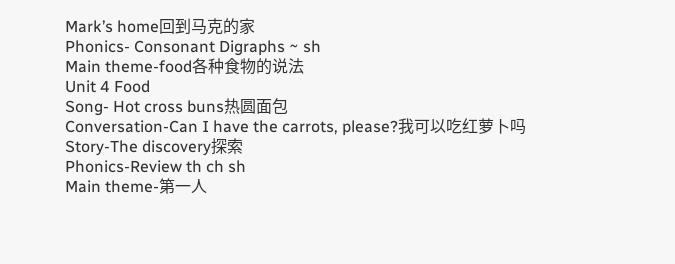Mark’s home回到马克的家
Phonics- Consonant Digraphs ~ sh
Main theme-food各种食物的说法
Unit 4 Food
Song- Hot cross buns热圆面包
Conversation-Can I have the carrots, please?我可以吃红萝卜吗
Story-The discovery探索
Phonics-Review th ch sh
Main theme-第一人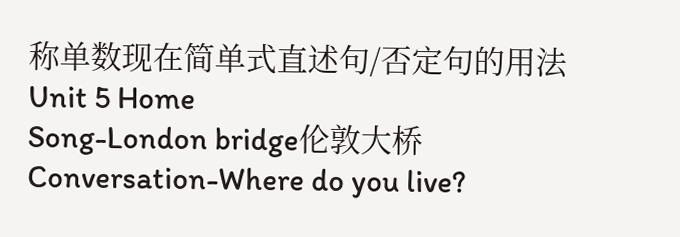称单数现在简单式直述句/否定句的用法
Unit 5 Home
Song-London bridge伦敦大桥
Conversation-Where do you live?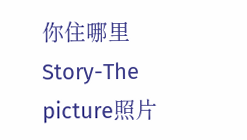你住哪里
Story-The picture照片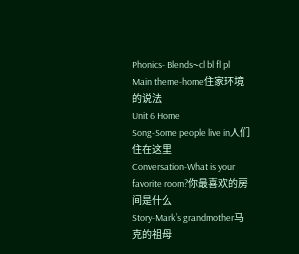Phonics- Blends~cl bl fl pl
Main theme-home住家环境的说法
Unit 6 Home
Song-Some people live in人们住在这里
Conversation-What is your favorite room?你最喜欢的房间是什么
Story-Mark’s grandmother马克的祖母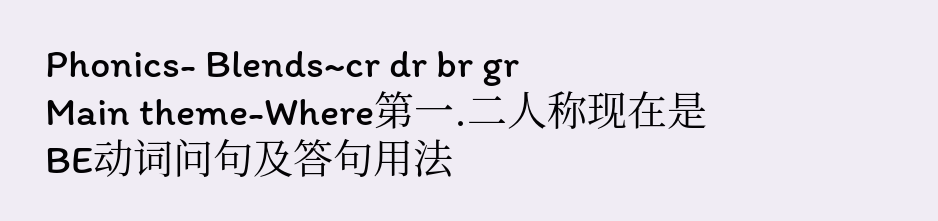Phonics- Blends~cr dr br gr
Main theme-Where第一.二人称现在是BE动词问句及答句用法